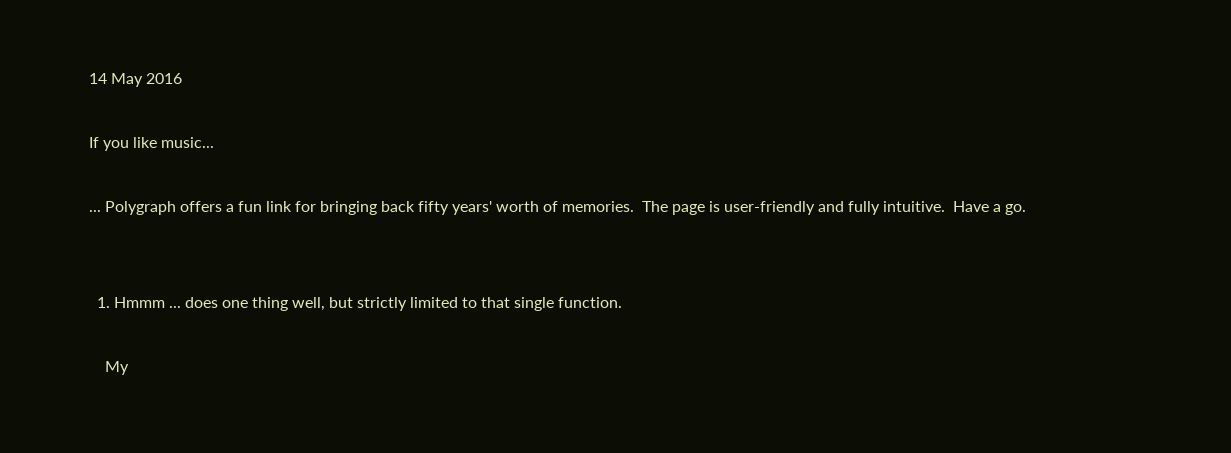14 May 2016

If you like music...

... Polygraph offers a fun link for bringing back fifty years' worth of memories.  The page is user-friendly and fully intuitive.  Have a go.


  1. Hmmm ... does one thing well, but strictly limited to that single function.

    My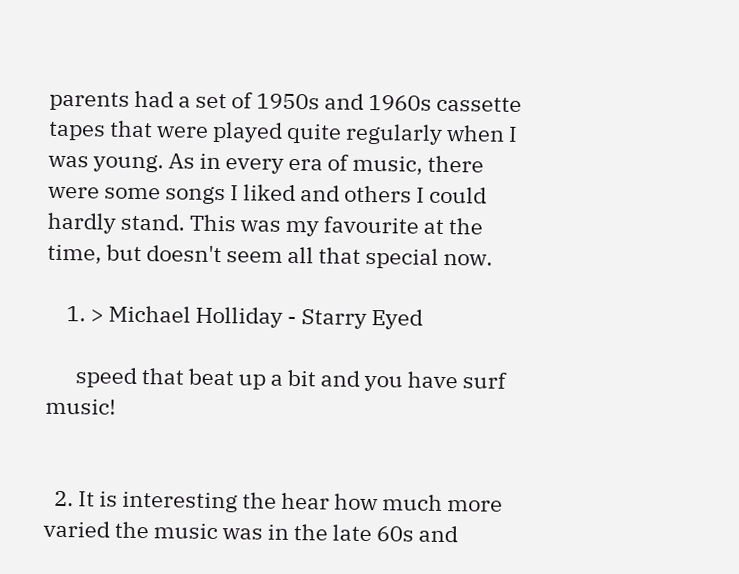parents had a set of 1950s and 1960s cassette tapes that were played quite regularly when I was young. As in every era of music, there were some songs I liked and others I could hardly stand. This was my favourite at the time, but doesn't seem all that special now.

    1. > Michael Holliday - Starry Eyed

      speed that beat up a bit and you have surf music!


  2. It is interesting the hear how much more varied the music was in the late 60s and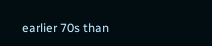earlier 70s than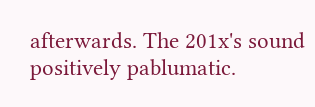afterwards. The 201x's sound positively pablumatic.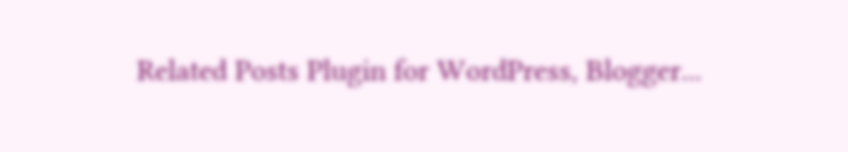Related Posts Plugin for WordPress, Blogger...